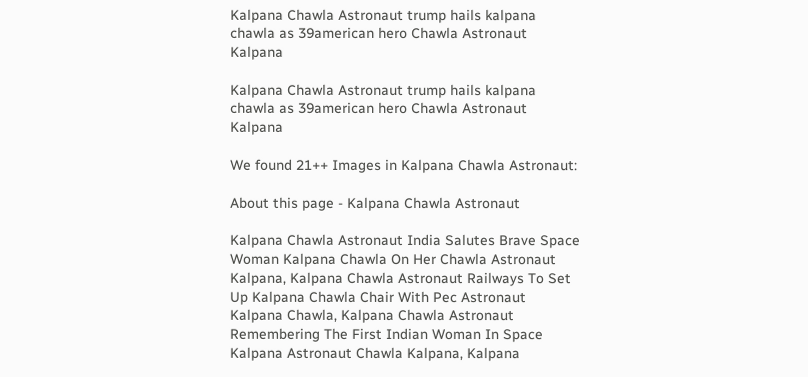Kalpana Chawla Astronaut trump hails kalpana chawla as 39american hero Chawla Astronaut Kalpana

Kalpana Chawla Astronaut trump hails kalpana chawla as 39american hero Chawla Astronaut Kalpana

We found 21++ Images in Kalpana Chawla Astronaut:

About this page - Kalpana Chawla Astronaut

Kalpana Chawla Astronaut India Salutes Brave Space Woman Kalpana Chawla On Her Chawla Astronaut Kalpana, Kalpana Chawla Astronaut Railways To Set Up Kalpana Chawla Chair With Pec Astronaut Kalpana Chawla, Kalpana Chawla Astronaut Remembering The First Indian Woman In Space Kalpana Astronaut Chawla Kalpana, Kalpana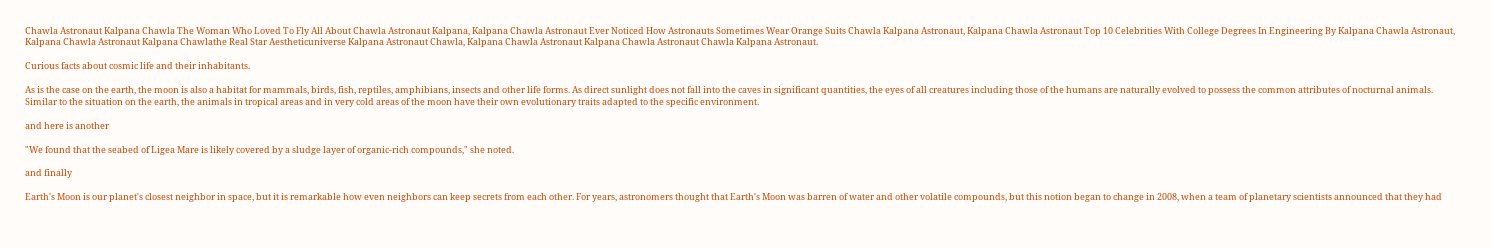Chawla Astronaut Kalpana Chawla The Woman Who Loved To Fly All About Chawla Astronaut Kalpana, Kalpana Chawla Astronaut Ever Noticed How Astronauts Sometimes Wear Orange Suits Chawla Kalpana Astronaut, Kalpana Chawla Astronaut Top 10 Celebrities With College Degrees In Engineering By Kalpana Chawla Astronaut, Kalpana Chawla Astronaut Kalpana Chawlathe Real Star Aestheticuniverse Kalpana Astronaut Chawla, Kalpana Chawla Astronaut Kalpana Chawla Astronaut Chawla Kalpana Astronaut.

Curious facts about cosmic life and their inhabitants.

As is the case on the earth, the moon is also a habitat for mammals, birds, fish, reptiles, amphibians, insects and other life forms. As direct sunlight does not fall into the caves in significant quantities, the eyes of all creatures including those of the humans are naturally evolved to possess the common attributes of nocturnal animals. Similar to the situation on the earth, the animals in tropical areas and in very cold areas of the moon have their own evolutionary traits adapted to the specific environment.

and here is another

"We found that the seabed of Ligea Mare is likely covered by a sludge layer of organic-rich compounds," she noted.

and finally

Earth's Moon is our planet's closest neighbor in space, but it is remarkable how even neighbors can keep secrets from each other. For years, astronomers thought that Earth's Moon was barren of water and other volatile compounds, but this notion began to change in 2008, when a team of planetary scientists announced that they had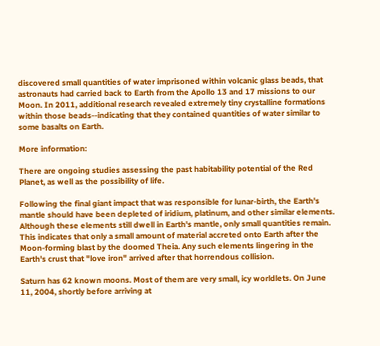discovered small quantities of water imprisoned within volcanic glass beads, that astronauts had carried back to Earth from the Apollo 13 and 17 missions to our Moon. In 2011, additional research revealed extremely tiny crystalline formations within those beads--indicating that they contained quantities of water similar to some basalts on Earth.

More information:

There are ongoing studies assessing the past habitability potential of the Red Planet, as well as the possibility of life.

Following the final giant impact that was responsible for lunar-birth, the Earth's mantle should have been depleted of iridium, platinum, and other similar elements. Although these elements still dwell in Earth's mantle, only small quantities remain. This indicates that only a small amount of material accreted onto Earth after the Moon-forming blast by the doomed Theia. Any such elements lingering in the Earth's crust that "love iron" arrived after that horrendous collision.

Saturn has 62 known moons. Most of them are very small, icy worldlets. On June 11, 2004, shortly before arriving at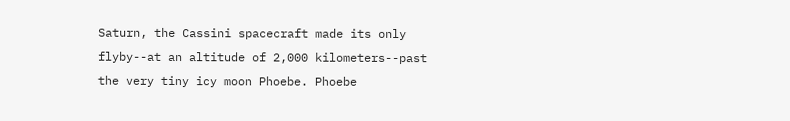Saturn, the Cassini spacecraft made its only flyby--at an altitude of 2,000 kilometers--past the very tiny icy moon Phoebe. Phoebe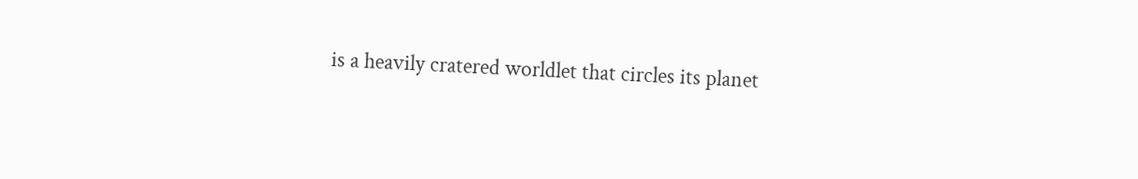is a heavily cratered worldlet that circles its planet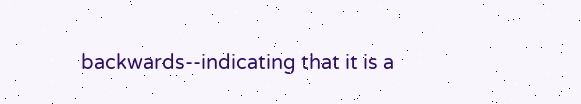backwards--indicating that it is a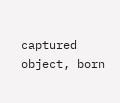captured object, born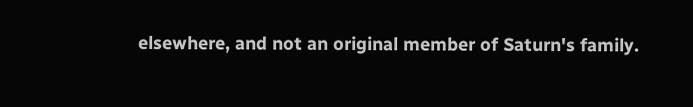elsewhere, and not an original member of Saturn's family.